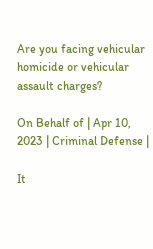Are you facing vehicular homicide or vehicular assault charges?

On Behalf of | Apr 10, 2023 | Criminal Defense |

It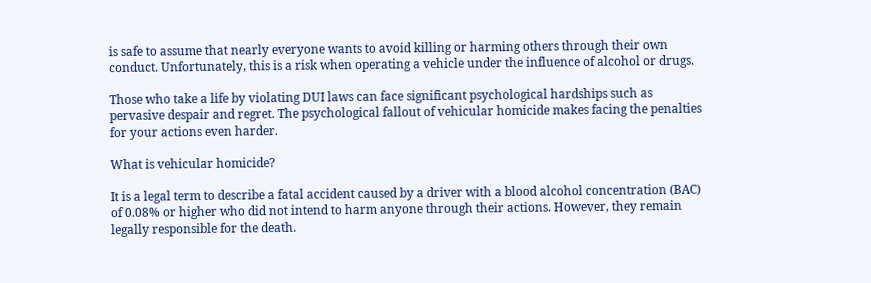is safe to assume that nearly everyone wants to avoid killing or harming others through their own conduct. Unfortunately, this is a risk when operating a vehicle under the influence of alcohol or drugs.

Those who take a life by violating DUI laws can face significant psychological hardships such as pervasive despair and regret. The psychological fallout of vehicular homicide makes facing the penalties for your actions even harder.

What is vehicular homicide?

It is a legal term to describe a fatal accident caused by a driver with a blood alcohol concentration (BAC) of 0.08% or higher who did not intend to harm anyone through their actions. However, they remain legally responsible for the death.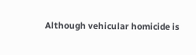Although vehicular homicide is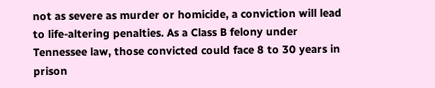not as severe as murder or homicide, a conviction will lead to life-altering penalties. As a Class B felony under Tennessee law, those convicted could face 8 to 30 years in prison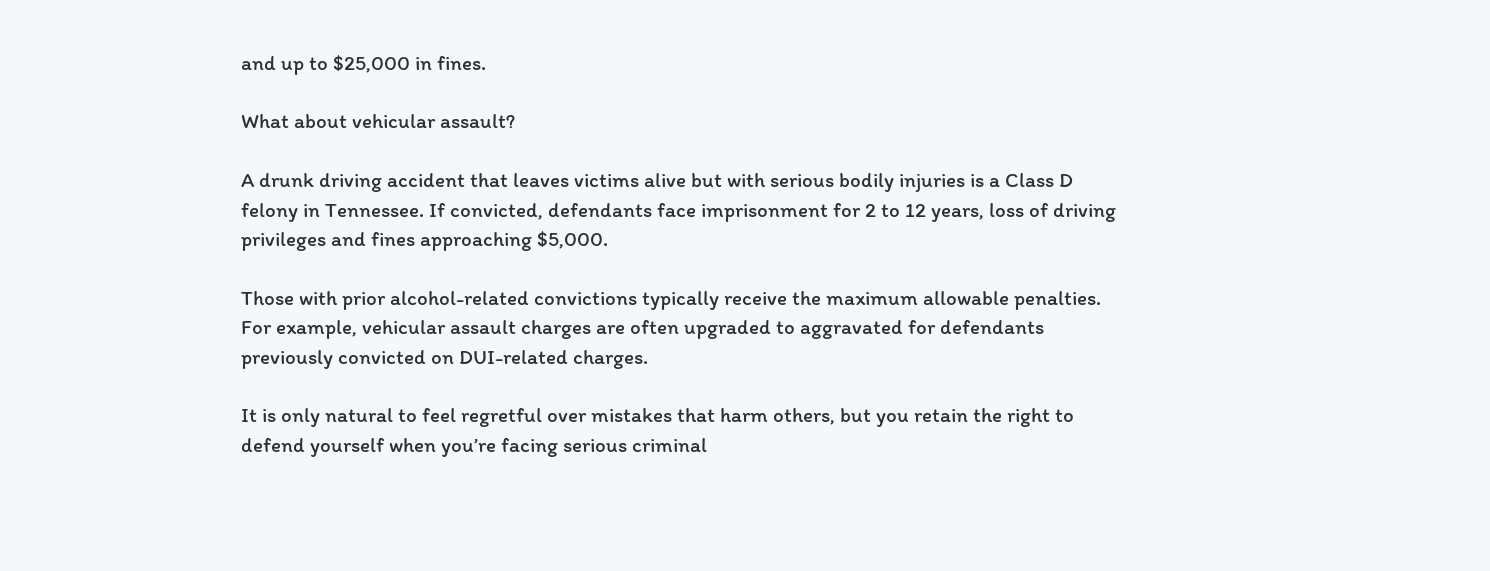and up to $25,000 in fines.

What about vehicular assault?

A drunk driving accident that leaves victims alive but with serious bodily injuries is a Class D felony in Tennessee. If convicted, defendants face imprisonment for 2 to 12 years, loss of driving privileges and fines approaching $5,000.

Those with prior alcohol-related convictions typically receive the maximum allowable penalties. For example, vehicular assault charges are often upgraded to aggravated for defendants previously convicted on DUI-related charges.

It is only natural to feel regretful over mistakes that harm others, but you retain the right to defend yourself when you’re facing serious criminal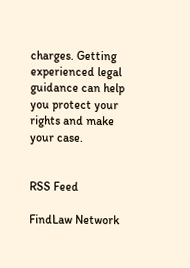charges. Getting experienced legal guidance can help you protect your rights and make your case.


RSS Feed

FindLaw Network